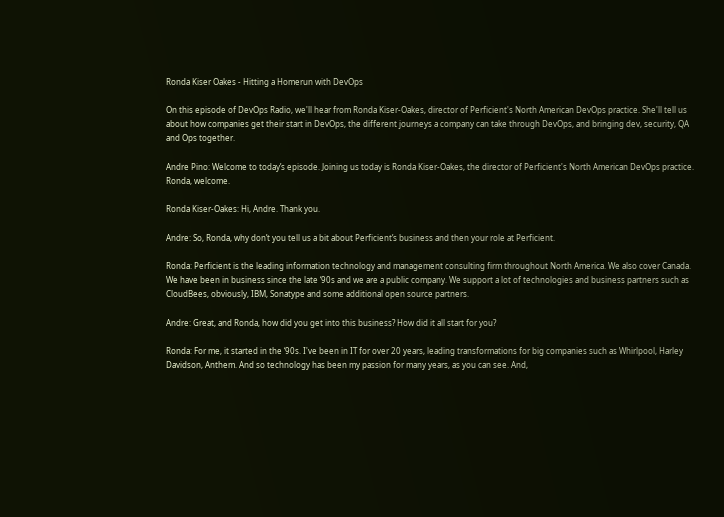Ronda Kiser Oakes - Hitting a Homerun with DevOps

On this episode of DevOps Radio, we'll hear from Ronda Kiser-Oakes, director of Perficient's North American DevOps practice. She'll tell us about how companies get their start in DevOps, the different journeys a company can take through DevOps, and bringing dev, security, QA and Ops together.

Andre Pino: Welcome to today’s episode. Joining us today is Ronda Kiser-Oakes, the director of Perficient's North American DevOps practice. Ronda, welcome.

Ronda Kiser-Oakes: Hi, Andre. Thank you.

Andre: So, Ronda, why don’t you tell us a bit about Perficient’s business and then your role at Perficient.

Ronda: Perficient is the leading information technology and management consulting firm throughout North America. We also cover Canada. We have been in business since the late ‘90s and we are a public company. We support a lot of technologies and business partners such as CloudBees, obviously, IBM, Sonatype and some additional open source partners.

Andre: Great, and Ronda, how did you get into this business? How did it all start for you?

Ronda: For me, it started in the ‘90s. I've been in IT for over 20 years, leading transformations for big companies such as Whirlpool, Harley Davidson, Anthem. And so technology has been my passion for many years, as you can see. And,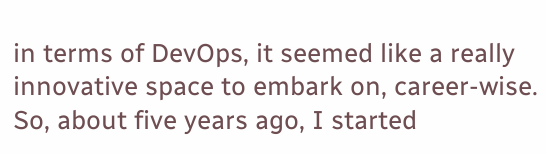in terms of DevOps, it seemed like a really innovative space to embark on, career-wise. So, about five years ago, I started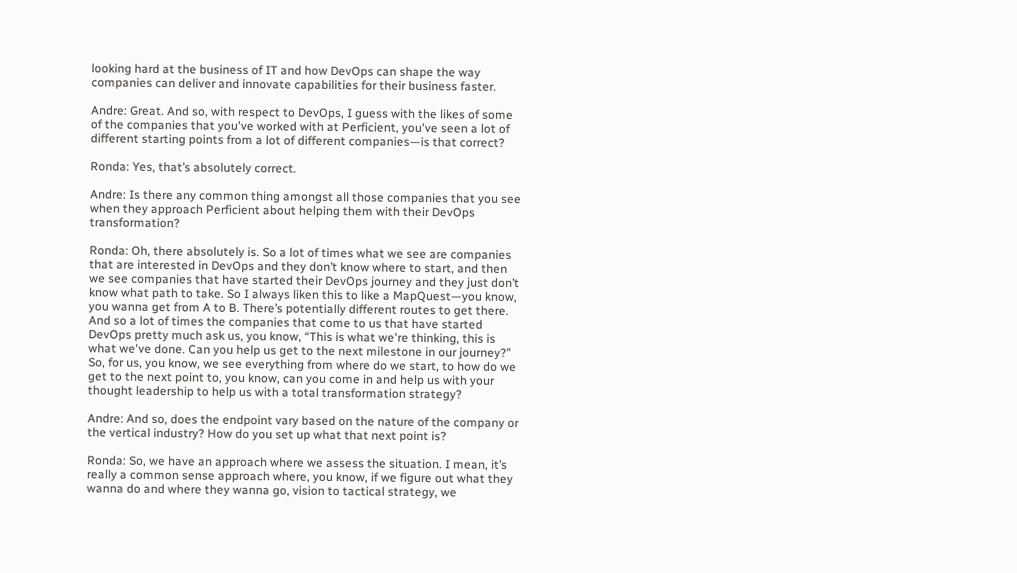looking hard at the business of IT and how DevOps can shape the way companies can deliver and innovate capabilities for their business faster.

Andre: Great. And so, with respect to DevOps, I guess with the likes of some of the companies that you've worked with at Perficient, you've seen a lot of different starting points from a lot of different companies—is that correct?

Ronda: Yes, that’s absolutely correct.

Andre: Is there any common thing amongst all those companies that you see when they approach Perficient about helping them with their DevOps transformation?

Ronda: Oh, there absolutely is. So a lot of times what we see are companies that are interested in DevOps and they don’t know where to start, and then we see companies that have started their DevOps journey and they just don’t know what path to take. So I always liken this to like a MapQuest—you know, you wanna get from A to B. There’s potentially different routes to get there. And so a lot of times the companies that come to us that have started DevOps pretty much ask us, you know, “This is what we're thinking, this is what we've done. Can you help us get to the next milestone in our journey?” So, for us, you know, we see everything from where do we start, to how do we get to the next point to, you know, can you come in and help us with your thought leadership to help us with a total transformation strategy?

Andre: And so, does the endpoint vary based on the nature of the company or the vertical industry? How do you set up what that next point is?

Ronda: So, we have an approach where we assess the situation. I mean, it’s really a common sense approach where, you know, if we figure out what they wanna do and where they wanna go, vision to tactical strategy, we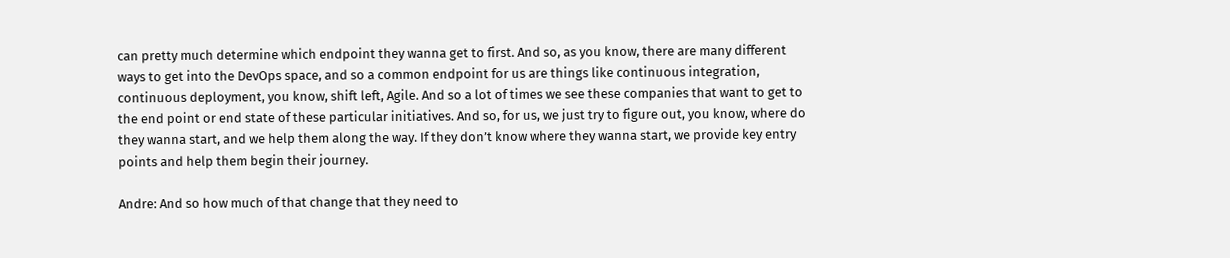can pretty much determine which endpoint they wanna get to first. And so, as you know, there are many different ways to get into the DevOps space, and so a common endpoint for us are things like continuous integration, continuous deployment, you know, shift left, Agile. And so a lot of times we see these companies that want to get to the end point or end state of these particular initiatives. And so, for us, we just try to figure out, you know, where do they wanna start, and we help them along the way. If they don’t know where they wanna start, we provide key entry points and help them begin their journey.

Andre: And so how much of that change that they need to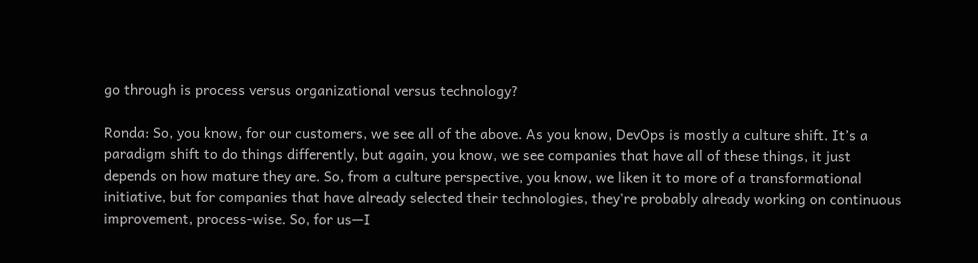go through is process versus organizational versus technology?

Ronda: So, you know, for our customers, we see all of the above. As you know, DevOps is mostly a culture shift. It’s a paradigm shift to do things differently, but again, you know, we see companies that have all of these things, it just depends on how mature they are. So, from a culture perspective, you know, we liken it to more of a transformational initiative, but for companies that have already selected their technologies, they're probably already working on continuous improvement, process-wise. So, for us—I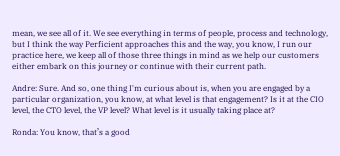mean, we see all of it. We see everything in terms of people, process and technology, but I think the way Perficient approaches this and the way, you know, I run our practice here, we keep all of those three things in mind as we help our customers either embark on this journey or continue with their current path.

Andre: Sure. And so, one thing I'm curious about is, when you are engaged by a particular organization, you know, at what level is that engagement? Is it at the CIO level, the CTO level, the VP level? What level is it usually taking place at?

Ronda: You know, that’s a good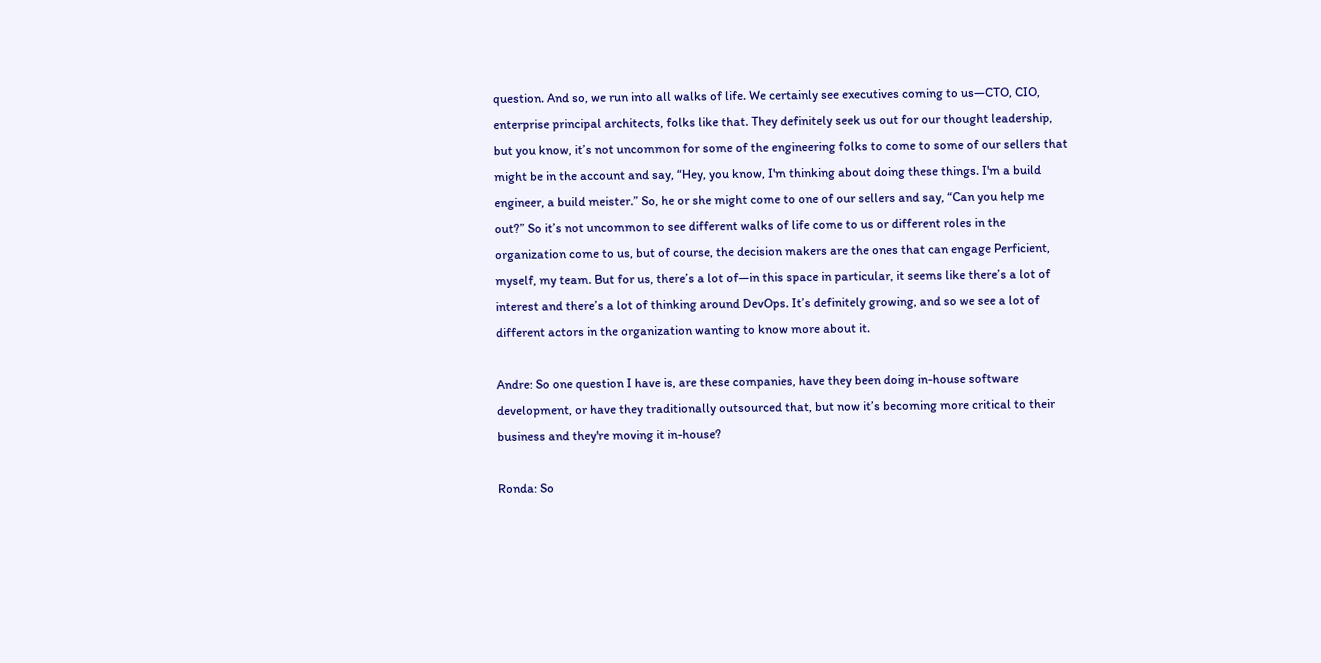question. And so, we run into all walks of life. We certainly see executives coming to us—CTO, CIO, enterprise principal architects, folks like that. They definitely seek us out for our thought leadership, but you know, it’s not uncommon for some of the engineering folks to come to some of our sellers that might be in the account and say, “Hey, you know, I'm thinking about doing these things. I'm a build engineer, a build meister.” So, he or she might come to one of our sellers and say, “Can you help me out?” So it’s not uncommon to see different walks of life come to us or different roles in the organization come to us, but of course, the decision makers are the ones that can engage Perficient, myself, my team. But for us, there’s a lot of—in this space in particular, it seems like there’s a lot of interest and there’s a lot of thinking around DevOps. It’s definitely growing, and so we see a lot of different actors in the organization wanting to know more about it.

Andre: So one question I have is, are these companies, have they been doing in-house software development, or have they traditionally outsourced that, but now it’s becoming more critical to their business and they're moving it in-house?

Ronda: So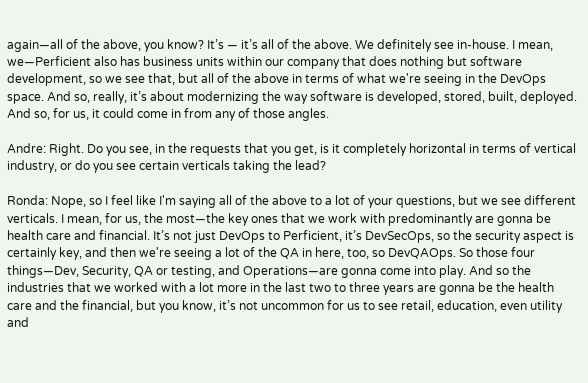again—all of the above, you know? It’s — it’s all of the above. We definitely see in-house. I mean, we—Perficient also has business units within our company that does nothing but software development, so we see that, but all of the above in terms of what we're seeing in the DevOps space. And so, really, it’s about modernizing the way software is developed, stored, built, deployed. And so, for us, it could come in from any of those angles.

Andre: Right. Do you see, in the requests that you get, is it completely horizontal in terms of vertical industry, or do you see certain verticals taking the lead?

Ronda: Nope, so I feel like I'm saying all of the above to a lot of your questions, but we see different verticals. I mean, for us, the most—the key ones that we work with predominantly are gonna be health care and financial. It’s not just DevOps to Perficient, it’s DevSecOps, so the security aspect is certainly key, and then we're seeing a lot of the QA in here, too, so DevQAOps. So those four things—Dev, Security, QA or testing, and Operations—are gonna come into play. And so the industries that we worked with a lot more in the last two to three years are gonna be the health care and the financial, but you know, it’s not uncommon for us to see retail, education, even utility and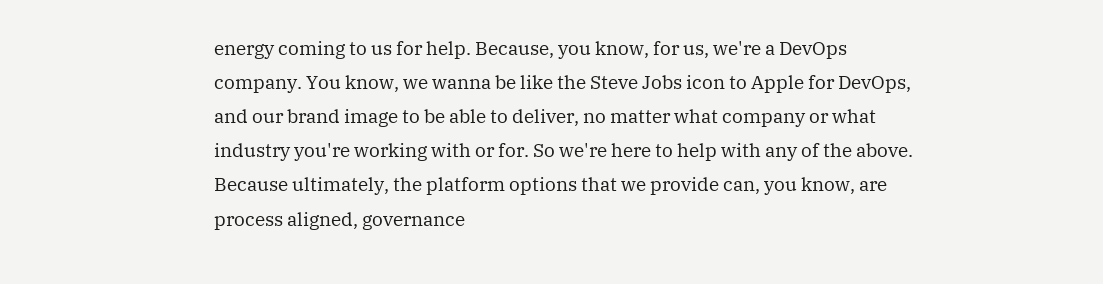energy coming to us for help. Because, you know, for us, we're a DevOps company. You know, we wanna be like the Steve Jobs icon to Apple for DevOps, and our brand image to be able to deliver, no matter what company or what industry you're working with or for. So we're here to help with any of the above. Because ultimately, the platform options that we provide can, you know, are process aligned, governance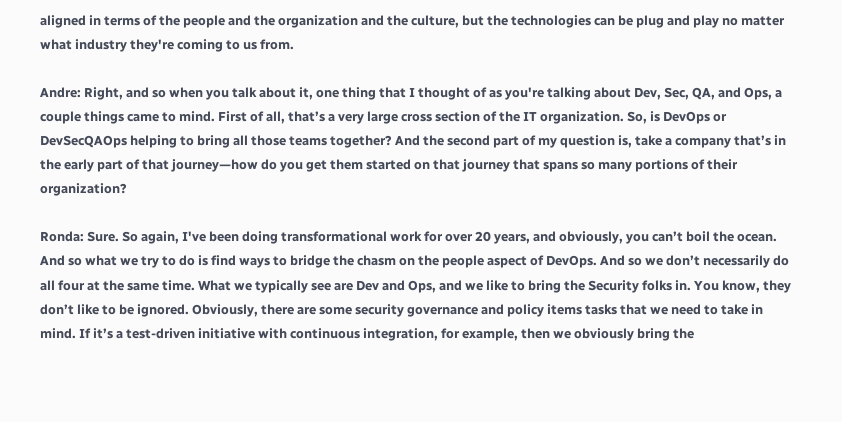aligned in terms of the people and the organization and the culture, but the technologies can be plug and play no matter what industry they're coming to us from.

Andre: Right, and so when you talk about it, one thing that I thought of as you're talking about Dev, Sec, QA, and Ops, a couple things came to mind. First of all, that’s a very large cross section of the IT organization. So, is DevOps or DevSecQAOps helping to bring all those teams together? And the second part of my question is, take a company that’s in the early part of that journey—how do you get them started on that journey that spans so many portions of their organization?

Ronda: Sure. So again, I've been doing transformational work for over 20 years, and obviously, you can’t boil the ocean. And so what we try to do is find ways to bridge the chasm on the people aspect of DevOps. And so we don’t necessarily do all four at the same time. What we typically see are Dev and Ops, and we like to bring the Security folks in. You know, they don’t like to be ignored. Obviously, there are some security governance and policy items tasks that we need to take in mind. If it’s a test-driven initiative with continuous integration, for example, then we obviously bring the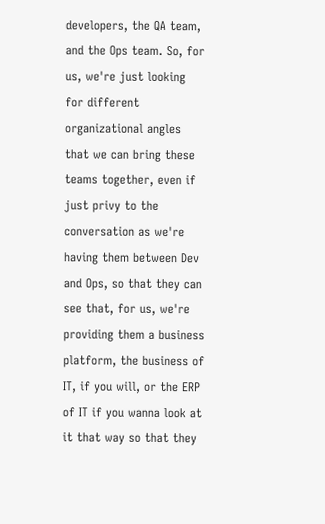developers, the QA team, and the Ops team. So, for us, we're just looking for different organizational angles that we can bring these teams together, even if just privy to the conversation as we're having them between Dev and Ops, so that they can see that, for us, we're providing them a business platform, the business of IT, if you will, or the ERP of IT if you wanna look at it that way so that they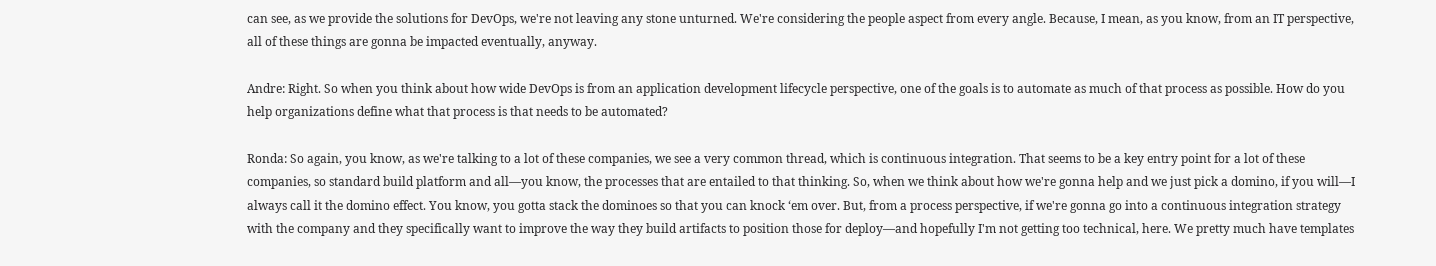can see, as we provide the solutions for DevOps, we're not leaving any stone unturned. We're considering the people aspect from every angle. Because, I mean, as you know, from an IT perspective, all of these things are gonna be impacted eventually, anyway.

Andre: Right. So when you think about how wide DevOps is from an application development lifecycle perspective, one of the goals is to automate as much of that process as possible. How do you help organizations define what that process is that needs to be automated?

Ronda: So again, you know, as we're talking to a lot of these companies, we see a very common thread, which is continuous integration. That seems to be a key entry point for a lot of these companies, so standard build platform and all—you know, the processes that are entailed to that thinking. So, when we think about how we're gonna help and we just pick a domino, if you will—I always call it the domino effect. You know, you gotta stack the dominoes so that you can knock ‘em over. But, from a process perspective, if we're gonna go into a continuous integration strategy with the company and they specifically want to improve the way they build artifacts to position those for deploy—and hopefully I'm not getting too technical, here. We pretty much have templates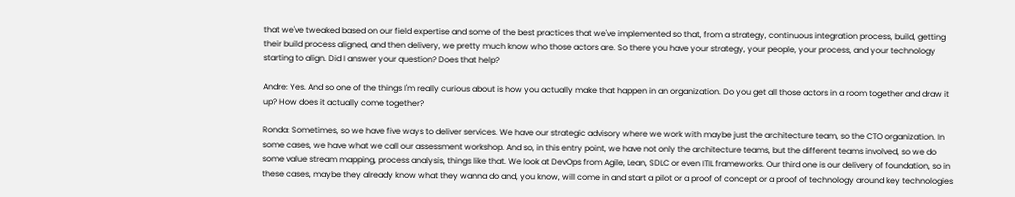that we've tweaked based on our field expertise and some of the best practices that we've implemented so that, from a strategy, continuous integration process, build, getting their build process aligned, and then delivery, we pretty much know who those actors are. So there you have your strategy, your people, your process, and your technology starting to align. Did I answer your question? Does that help?

Andre: Yes. And so one of the things I'm really curious about is how you actually make that happen in an organization. Do you get all those actors in a room together and draw it up? How does it actually come together?

Ronda: Sometimes, so we have five ways to deliver services. We have our strategic advisory where we work with maybe just the architecture team, so the CTO organization. In some cases, we have what we call our assessment workshop. And so, in this entry point, we have not only the architecture teams, but the different teams involved, so we do some value stream mapping, process analysis, things like that. We look at DevOps from Agile, Lean, SDLC or even ITIL frameworks. Our third one is our delivery of foundation, so in these cases, maybe they already know what they wanna do and, you know, will come in and start a pilot or a proof of concept or a proof of technology around key technologies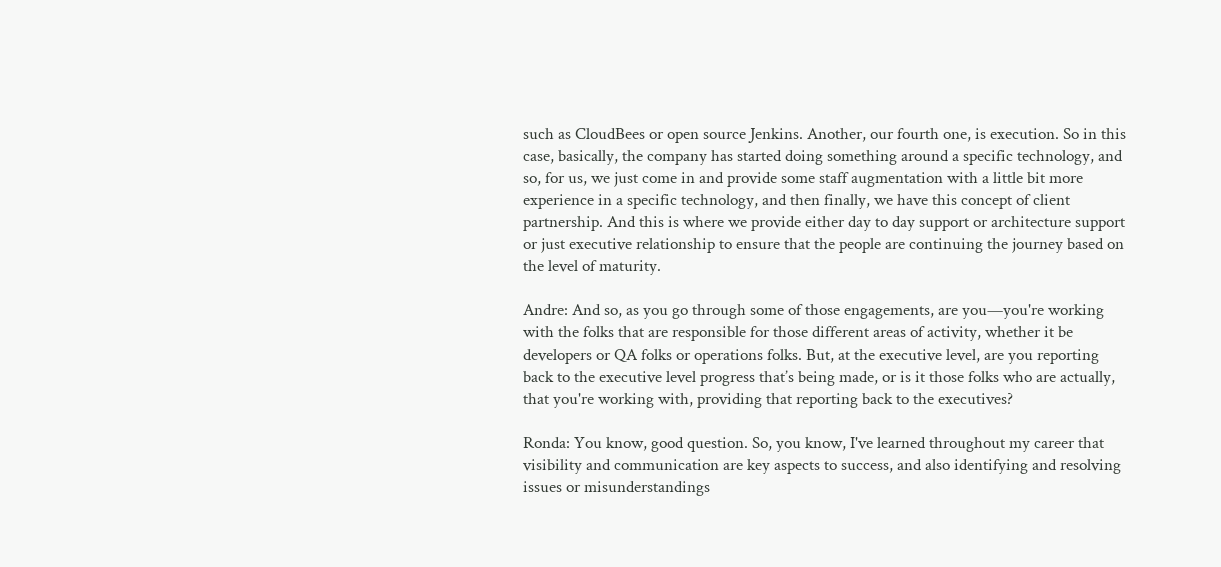such as CloudBees or open source Jenkins. Another, our fourth one, is execution. So in this case, basically, the company has started doing something around a specific technology, and so, for us, we just come in and provide some staff augmentation with a little bit more experience in a specific technology, and then finally, we have this concept of client partnership. And this is where we provide either day to day support or architecture support or just executive relationship to ensure that the people are continuing the journey based on the level of maturity.

Andre: And so, as you go through some of those engagements, are you—you're working with the folks that are responsible for those different areas of activity, whether it be developers or QA folks or operations folks. But, at the executive level, are you reporting back to the executive level progress that’s being made, or is it those folks who are actually, that you're working with, providing that reporting back to the executives?

Ronda: You know, good question. So, you know, I've learned throughout my career that visibility and communication are key aspects to success, and also identifying and resolving issues or misunderstandings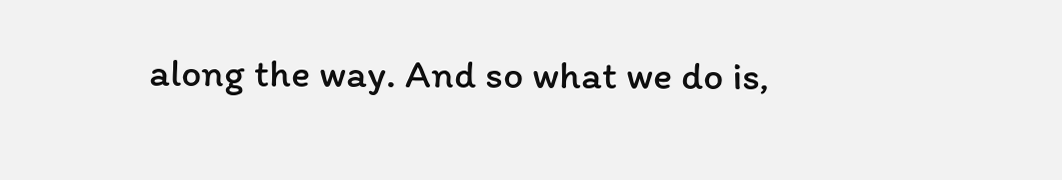along the way. And so what we do is,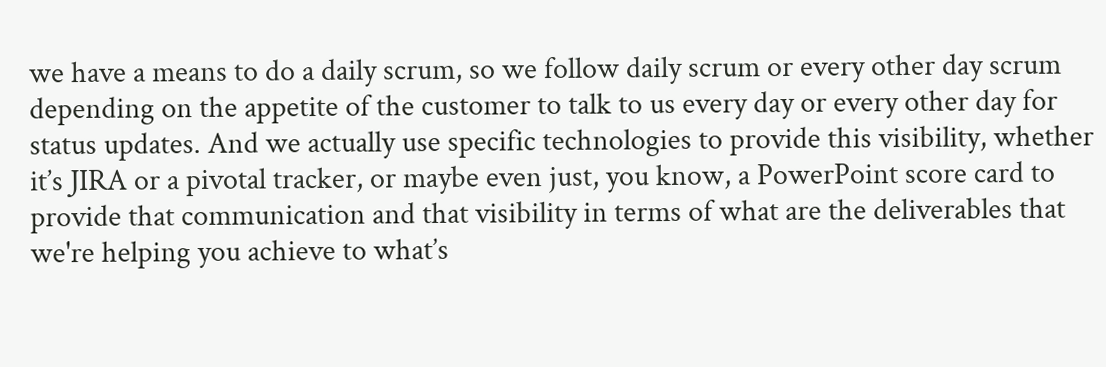we have a means to do a daily scrum, so we follow daily scrum or every other day scrum depending on the appetite of the customer to talk to us every day or every other day for status updates. And we actually use specific technologies to provide this visibility, whether it’s JIRA or a pivotal tracker, or maybe even just, you know, a PowerPoint score card to provide that communication and that visibility in terms of what are the deliverables that we're helping you achieve to what’s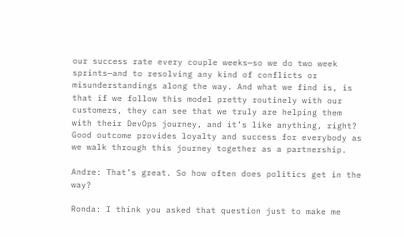our success rate every couple weeks—so we do two week sprints—and to resolving any kind of conflicts or misunderstandings along the way. And what we find is, is that if we follow this model pretty routinely with our customers, they can see that we truly are helping them with their DevOps journey, and it’s like anything, right? Good outcome provides loyalty and success for everybody as we walk through this journey together as a partnership.

Andre: That’s great. So how often does politics get in the way?

Ronda: I think you asked that question just to make me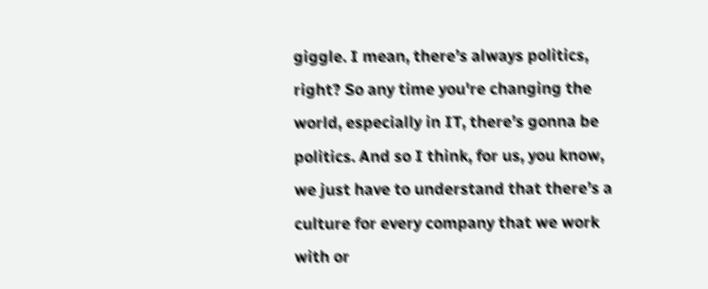giggle. I mean, there’s always politics, right? So any time you're changing the world, especially in IT, there’s gonna be politics. And so I think, for us, you know, we just have to understand that there’s a culture for every company that we work with or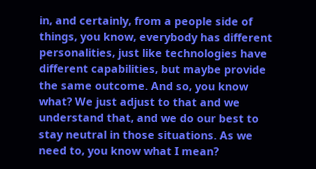in, and certainly, from a people side of things, you know, everybody has different personalities, just like technologies have different capabilities, but maybe provide the same outcome. And so, you know what? We just adjust to that and we understand that, and we do our best to stay neutral in those situations. As we need to, you know what I mean?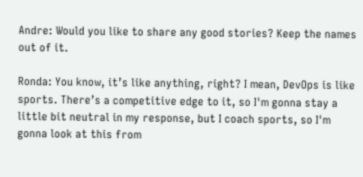Andre: Would you like to share any good stories? Keep the names out of it.

Ronda: You know, it’s like anything, right? I mean, DevOps is like sports. There’s a competitive edge to it, so I'm gonna stay a little bit neutral in my response, but I coach sports, so I'm gonna look at this from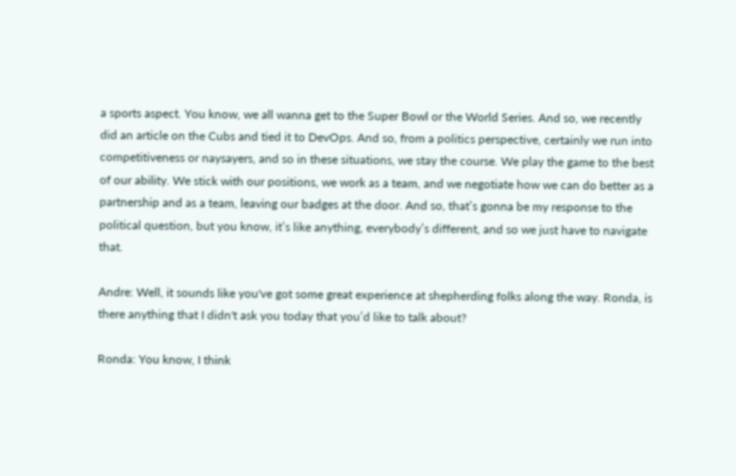a sports aspect. You know, we all wanna get to the Super Bowl or the World Series. And so, we recently did an article on the Cubs and tied it to DevOps. And so, from a politics perspective, certainly we run into competitiveness or naysayers, and so in these situations, we stay the course. We play the game to the best of our ability. We stick with our positions, we work as a team, and we negotiate how we can do better as a partnership and as a team, leaving our badges at the door. And so, that’s gonna be my response to the political question, but you know, it’s like anything, everybody’s different, and so we just have to navigate that.

Andre: Well, it sounds like you've got some great experience at shepherding folks along the way. Ronda, is there anything that I didn't ask you today that you’d like to talk about?

Ronda: You know, I think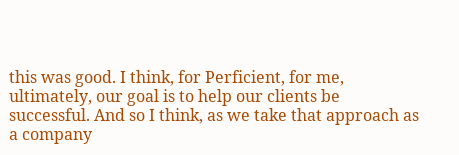this was good. I think, for Perficient, for me, ultimately, our goal is to help our clients be successful. And so I think, as we take that approach as a company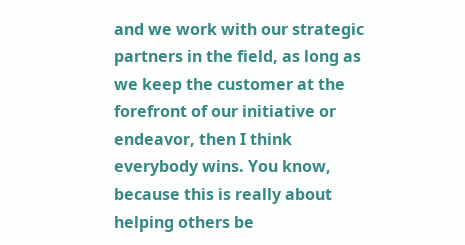and we work with our strategic partners in the field, as long as we keep the customer at the forefront of our initiative or endeavor, then I think everybody wins. You know, because this is really about helping others be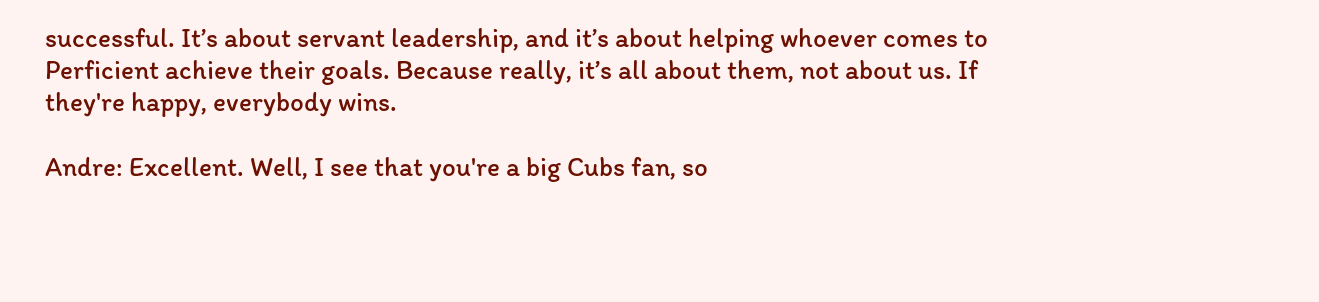successful. It’s about servant leadership, and it’s about helping whoever comes to Perficient achieve their goals. Because really, it’s all about them, not about us. If they're happy, everybody wins.

Andre: Excellent. Well, I see that you're a big Cubs fan, so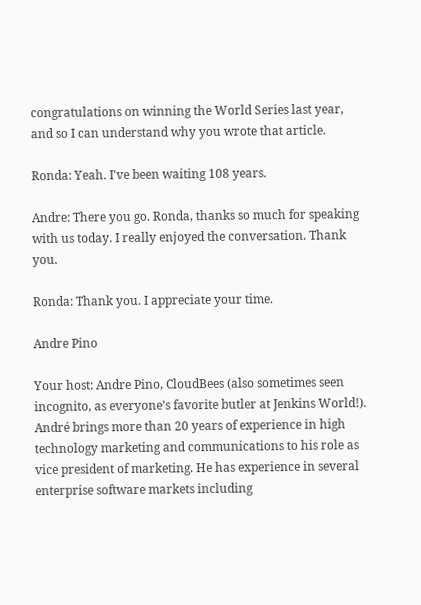congratulations on winning the World Series last year, and so I can understand why you wrote that article.

Ronda: Yeah. I've been waiting 108 years.

Andre: There you go. Ronda, thanks so much for speaking with us today. I really enjoyed the conversation. Thank you.

Ronda: Thank you. I appreciate your time.

Andre Pino

Your host: Andre Pino, CloudBees (also sometimes seen incognito, as everyone’s favorite butler at Jenkins World!). André brings more than 20 years of experience in high technology marketing and communications to his role as vice president of marketing. He has experience in several enterprise software markets including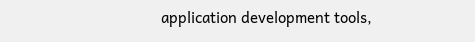application development tools,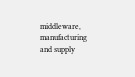middleware, manufacturing and supply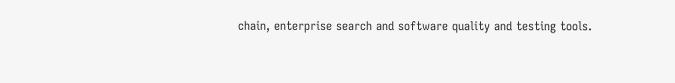chain, enterprise search and software quality and testing tools.